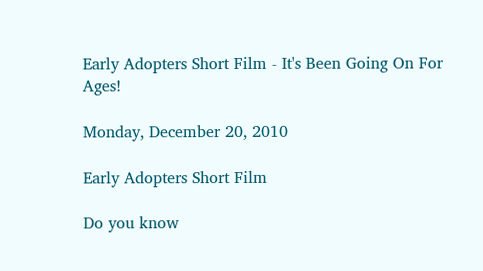Early Adopters Short Film - It's Been Going On For Ages!

Monday, December 20, 2010

Early Adopters Short Film

Do you know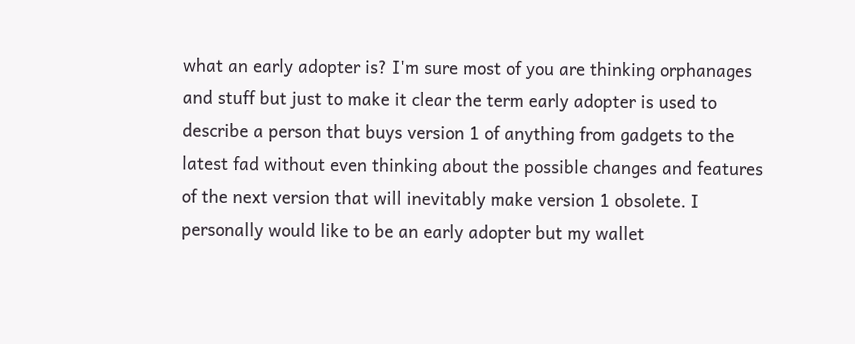what an early adopter is? I'm sure most of you are thinking orphanages and stuff but just to make it clear the term early adopter is used to describe a person that buys version 1 of anything from gadgets to the latest fad without even thinking about the possible changes and features of the next version that will inevitably make version 1 obsolete. I personally would like to be an early adopter but my wallet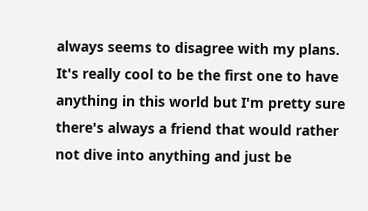always seems to disagree with my plans. It's really cool to be the first one to have anything in this world but I'm pretty sure there's always a friend that would rather not dive into anything and just be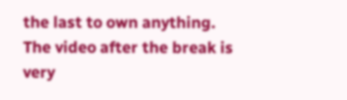the last to own anything. The video after the break is very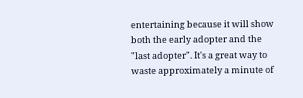entertaining because it will show both the early adopter and the "last adopter". It's a great way to waste approximately a minute of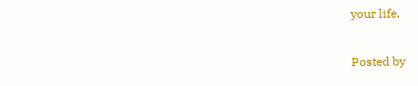your life.

Posted by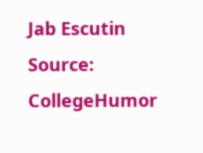Jab Escutin
Source: CollegeHumor